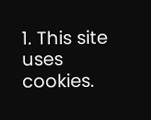1. This site uses cookies.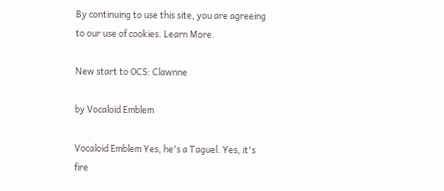By continuing to use this site, you are agreeing to our use of cookies. Learn More.

New start to OCS: Clawnne

by Vocaloid Emblem

Vocaloid Emblem Yes, he's a Taguel. Yes, it's fire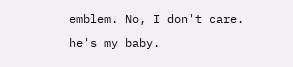emblem. No, I don't care. he's my baby.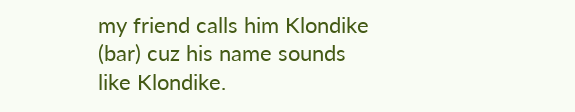my friend calls him Klondike (bar) cuz his name sounds like Klondike.